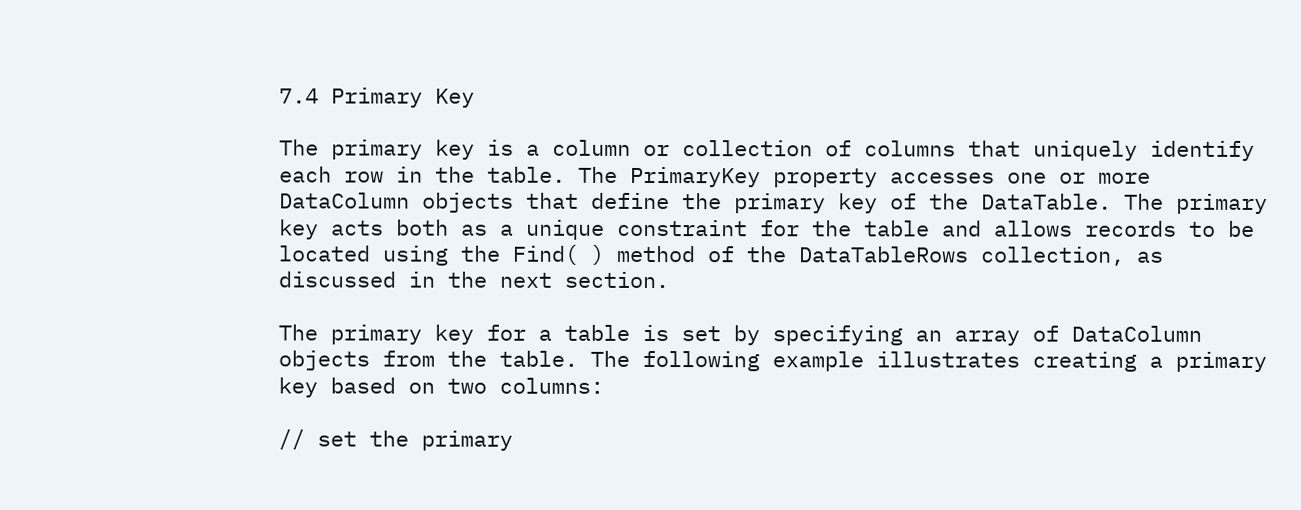7.4 Primary Key

The primary key is a column or collection of columns that uniquely identify each row in the table. The PrimaryKey property accesses one or more DataColumn objects that define the primary key of the DataTable. The primary key acts both as a unique constraint for the table and allows records to be located using the Find( ) method of the DataTableRows collection, as discussed in the next section.

The primary key for a table is set by specifying an array of DataColumn objects from the table. The following example illustrates creating a primary key based on two columns:

// set the primary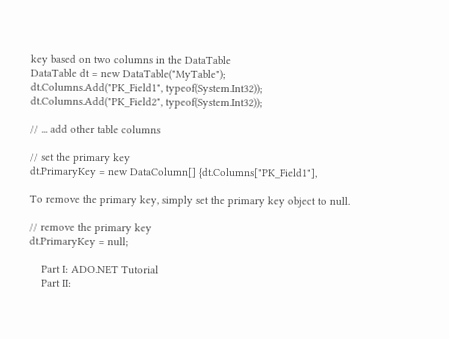key based on two columns in the DataTable
DataTable dt = new DataTable("MyTable");
dt.Columns.Add("PK_Field1", typeof(System.Int32));
dt.Columns.Add("PK_Field2", typeof(System.Int32));

// ... add other table columns

// set the primary key
dt.PrimaryKey = new DataColumn[] {dt.Columns["PK_Field1"],

To remove the primary key, simply set the primary key object to null.

// remove the primary key
dt.PrimaryKey = null;

    Part I: ADO.NET Tutorial
    Part II: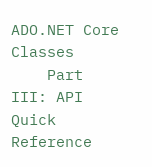ADO.NET Core Classes
    Part III: API Quick Reference